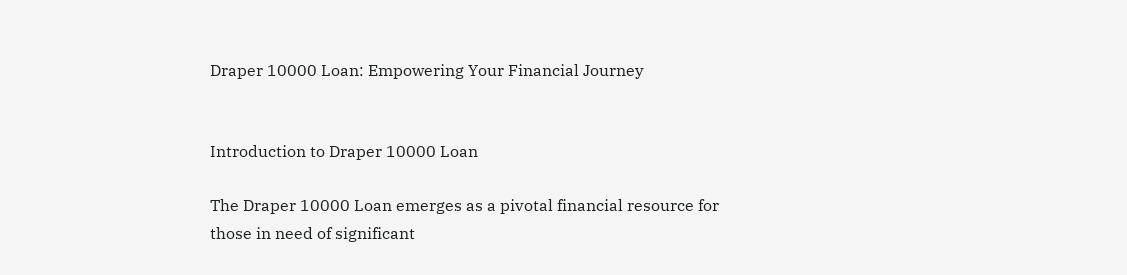Draper 10000 Loan: Empowering Your Financial Journey


Introduction to Draper 10000 Loan

The Draper 10000 Loan emerges as a pivotal financial resource for those in need of significant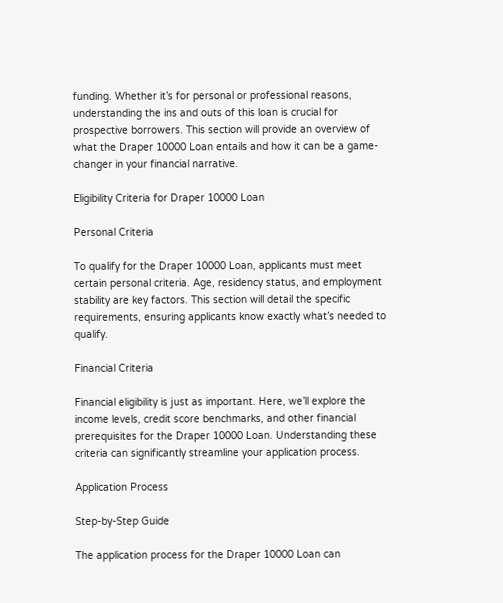funding. Whether it’s for personal or professional reasons, understanding the ins and outs of this loan is crucial for prospective borrowers. This section will provide an overview of what the Draper 10000 Loan entails and how it can be a game-changer in your financial narrative.

Eligibility Criteria for Draper 10000 Loan

Personal Criteria

To qualify for the Draper 10000 Loan, applicants must meet certain personal criteria. Age, residency status, and employment stability are key factors. This section will detail the specific requirements, ensuring applicants know exactly what’s needed to qualify.

Financial Criteria

Financial eligibility is just as important. Here, we’ll explore the income levels, credit score benchmarks, and other financial prerequisites for the Draper 10000 Loan. Understanding these criteria can significantly streamline your application process.

Application Process

Step-by-Step Guide

The application process for the Draper 10000 Loan can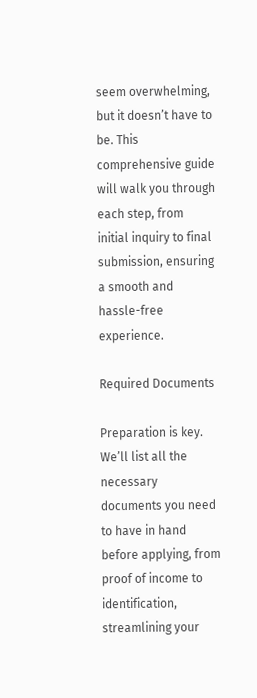seem overwhelming, but it doesn’t have to be. This comprehensive guide will walk you through each step, from initial inquiry to final submission, ensuring a smooth and hassle-free experience.

Required Documents

Preparation is key. We’ll list all the necessary documents you need to have in hand before applying, from proof of income to identification, streamlining your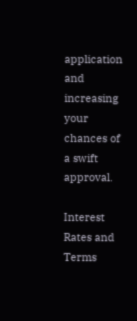application and increasing your chances of a swift approval.

Interest Rates and Terms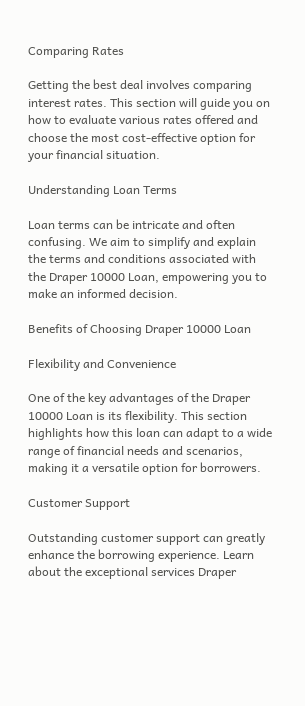Comparing Rates

Getting the best deal involves comparing interest rates. This section will guide you on how to evaluate various rates offered and choose the most cost-effective option for your financial situation.

Understanding Loan Terms

Loan terms can be intricate and often confusing. We aim to simplify and explain the terms and conditions associated with the Draper 10000 Loan, empowering you to make an informed decision.

Benefits of Choosing Draper 10000 Loan

Flexibility and Convenience

One of the key advantages of the Draper 10000 Loan is its flexibility. This section highlights how this loan can adapt to a wide range of financial needs and scenarios, making it a versatile option for borrowers.

Customer Support

Outstanding customer support can greatly enhance the borrowing experience. Learn about the exceptional services Draper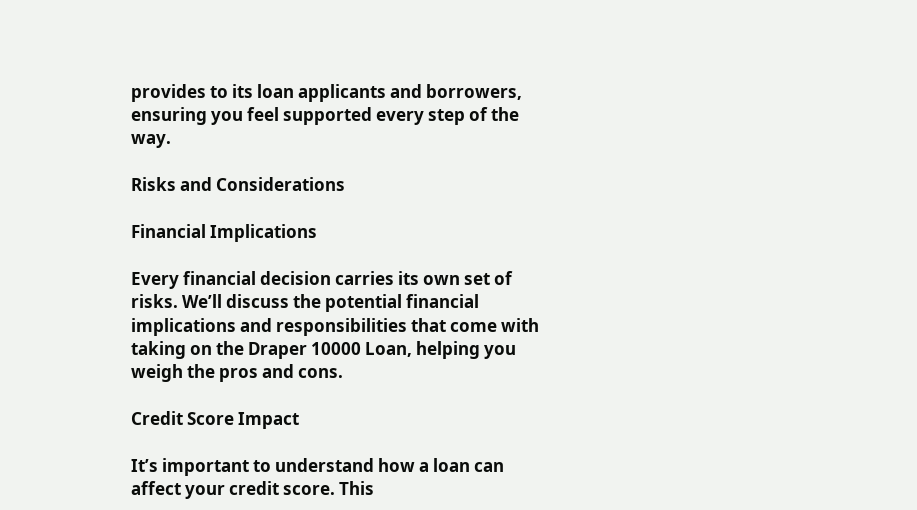provides to its loan applicants and borrowers, ensuring you feel supported every step of the way.

Risks and Considerations

Financial Implications

Every financial decision carries its own set of risks. We’ll discuss the potential financial implications and responsibilities that come with taking on the Draper 10000 Loan, helping you weigh the pros and cons.

Credit Score Impact

It’s important to understand how a loan can affect your credit score. This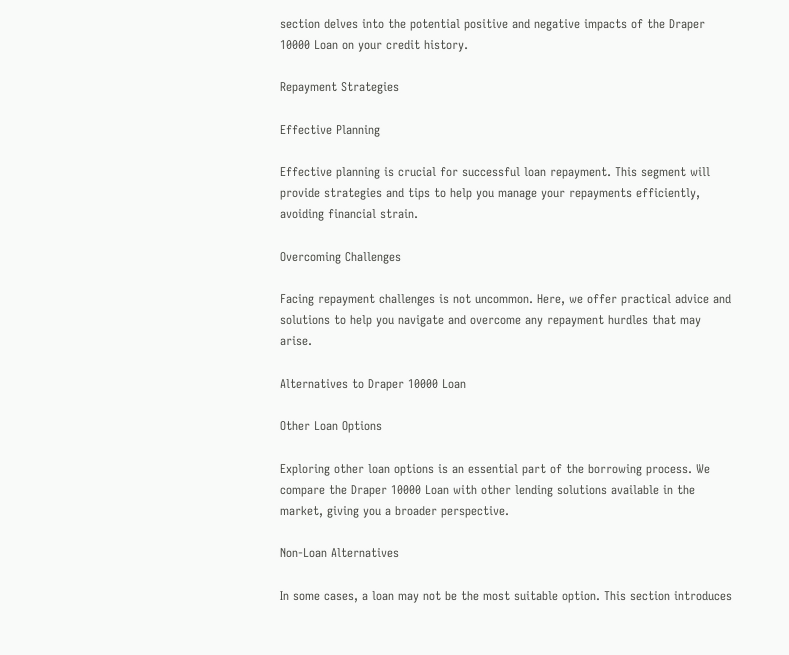section delves into the potential positive and negative impacts of the Draper 10000 Loan on your credit history.

Repayment Strategies

Effective Planning

Effective planning is crucial for successful loan repayment. This segment will provide strategies and tips to help you manage your repayments efficiently, avoiding financial strain.

Overcoming Challenges

Facing repayment challenges is not uncommon. Here, we offer practical advice and solutions to help you navigate and overcome any repayment hurdles that may arise.

Alternatives to Draper 10000 Loan

Other Loan Options

Exploring other loan options is an essential part of the borrowing process. We compare the Draper 10000 Loan with other lending solutions available in the market, giving you a broader perspective.

Non-Loan Alternatives

In some cases, a loan may not be the most suitable option. This section introduces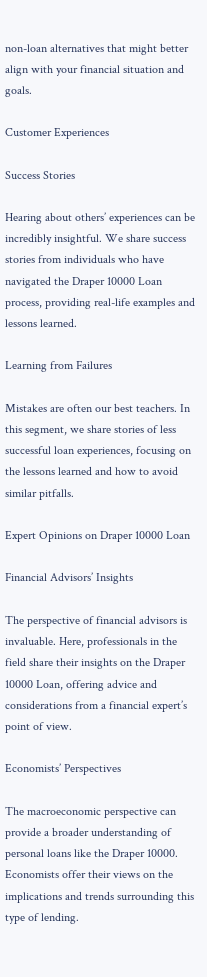non-loan alternatives that might better align with your financial situation and goals.

Customer Experiences

Success Stories

Hearing about others’ experiences can be incredibly insightful. We share success stories from individuals who have navigated the Draper 10000 Loan process, providing real-life examples and lessons learned.

Learning from Failures

Mistakes are often our best teachers. In this segment, we share stories of less successful loan experiences, focusing on the lessons learned and how to avoid similar pitfalls.

Expert Opinions on Draper 10000 Loan

Financial Advisors’ Insights

The perspective of financial advisors is invaluable. Here, professionals in the field share their insights on the Draper 10000 Loan, offering advice and considerations from a financial expert’s point of view.

Economists’ Perspectives

The macroeconomic perspective can provide a broader understanding of personal loans like the Draper 10000. Economists offer their views on the implications and trends surrounding this type of lending.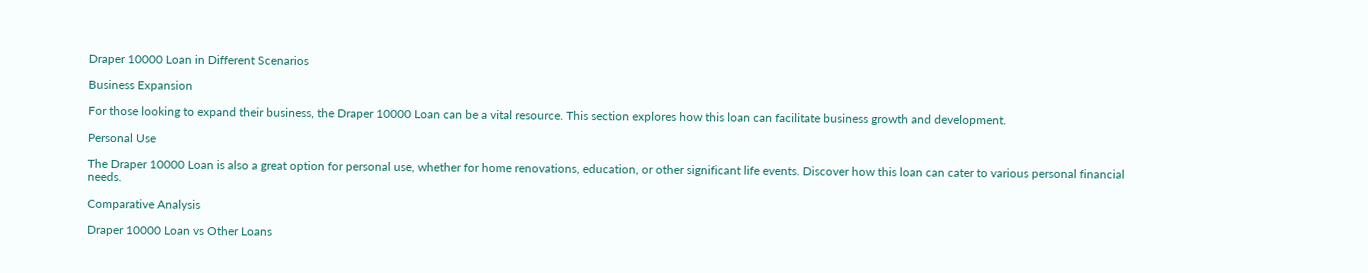Draper 10000 Loan in Different Scenarios

Business Expansion

For those looking to expand their business, the Draper 10000 Loan can be a vital resource. This section explores how this loan can facilitate business growth and development.

Personal Use

The Draper 10000 Loan is also a great option for personal use, whether for home renovations, education, or other significant life events. Discover how this loan can cater to various personal financial needs.

Comparative Analysis

Draper 10000 Loan vs Other Loans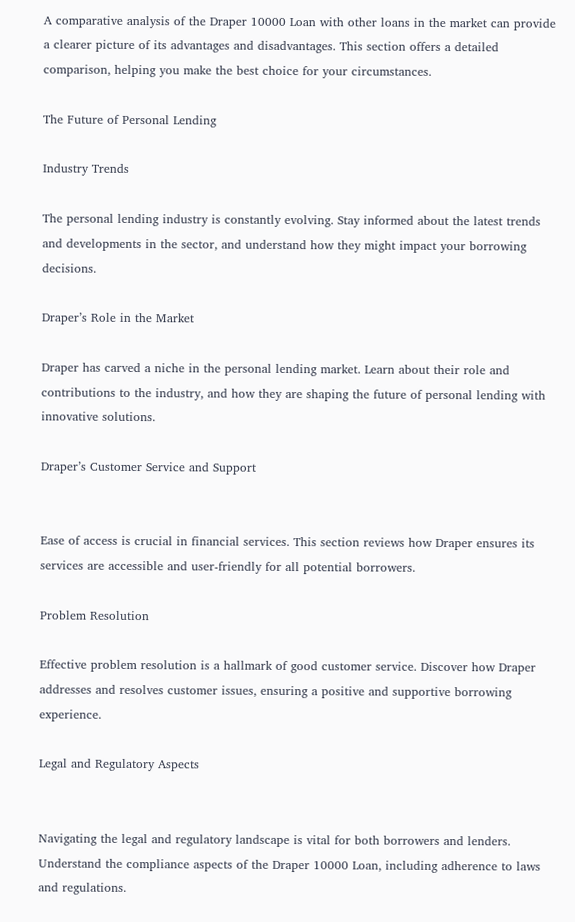A comparative analysis of the Draper 10000 Loan with other loans in the market can provide a clearer picture of its advantages and disadvantages. This section offers a detailed comparison, helping you make the best choice for your circumstances.

The Future of Personal Lending

Industry Trends

The personal lending industry is constantly evolving. Stay informed about the latest trends and developments in the sector, and understand how they might impact your borrowing decisions.

Draper’s Role in the Market

Draper has carved a niche in the personal lending market. Learn about their role and contributions to the industry, and how they are shaping the future of personal lending with innovative solutions.

Draper’s Customer Service and Support


Ease of access is crucial in financial services. This section reviews how Draper ensures its services are accessible and user-friendly for all potential borrowers.

Problem Resolution

Effective problem resolution is a hallmark of good customer service. Discover how Draper addresses and resolves customer issues, ensuring a positive and supportive borrowing experience.

Legal and Regulatory Aspects


Navigating the legal and regulatory landscape is vital for both borrowers and lenders. Understand the compliance aspects of the Draper 10000 Loan, including adherence to laws and regulations.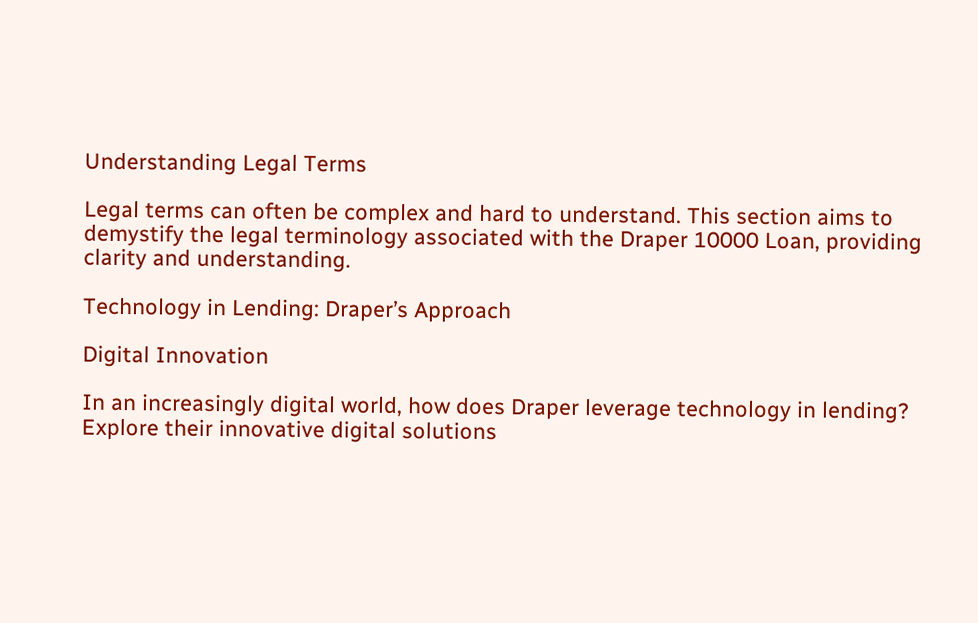Understanding Legal Terms

Legal terms can often be complex and hard to understand. This section aims to demystify the legal terminology associated with the Draper 10000 Loan, providing clarity and understanding.

Technology in Lending: Draper’s Approach

Digital Innovation

In an increasingly digital world, how does Draper leverage technology in lending? Explore their innovative digital solutions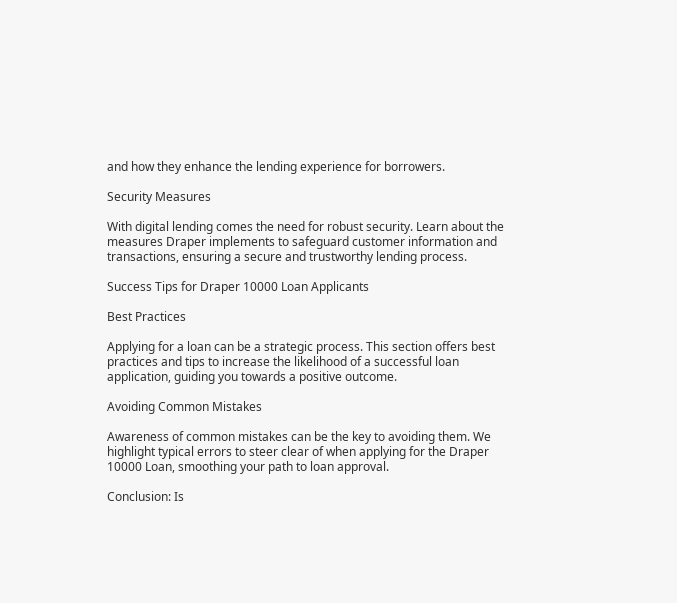and how they enhance the lending experience for borrowers.

Security Measures

With digital lending comes the need for robust security. Learn about the measures Draper implements to safeguard customer information and transactions, ensuring a secure and trustworthy lending process.

Success Tips for Draper 10000 Loan Applicants

Best Practices

Applying for a loan can be a strategic process. This section offers best practices and tips to increase the likelihood of a successful loan application, guiding you towards a positive outcome.

Avoiding Common Mistakes

Awareness of common mistakes can be the key to avoiding them. We highlight typical errors to steer clear of when applying for the Draper 10000 Loan, smoothing your path to loan approval.

Conclusion: Is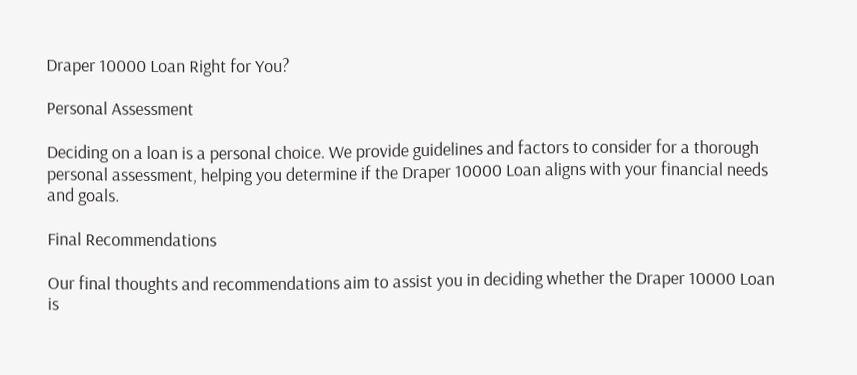Draper 10000 Loan Right for You?

Personal Assessment

Deciding on a loan is a personal choice. We provide guidelines and factors to consider for a thorough personal assessment, helping you determine if the Draper 10000 Loan aligns with your financial needs and goals.

Final Recommendations

Our final thoughts and recommendations aim to assist you in deciding whether the Draper 10000 Loan is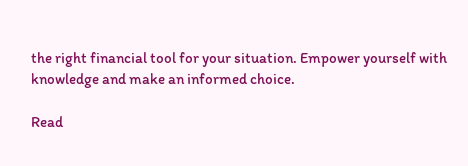the right financial tool for your situation. Empower yourself with knowledge and make an informed choice.

Read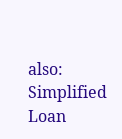also: Simplified Loan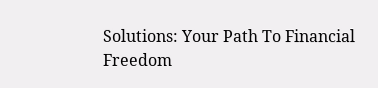Solutions: Your Path To Financial Freedom